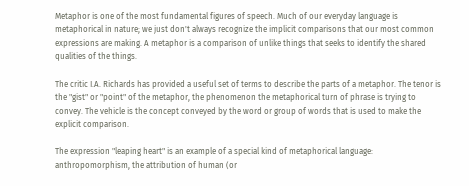Metaphor is one of the most fundamental figures of speech. Much of our everyday language is metaphorical in nature; we just don't always recognize the implicit comparisons that our most common expressions are making. A metaphor is a comparison of unlike things that seeks to identify the shared qualities of the things.

The critic I.A. Richards has provided a useful set of terms to describe the parts of a metaphor. The tenor is the "gist" or "point" of the metaphor, the phenomenon the metaphorical turn of phrase is trying to convey. The vehicle is the concept conveyed by the word or group of words that is used to make the explicit comparison.

The expression "leaping heart" is an example of a special kind of metaphorical language: anthropomorphism, the attribution of human (or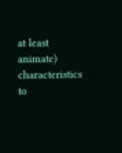at least animate) characteristics to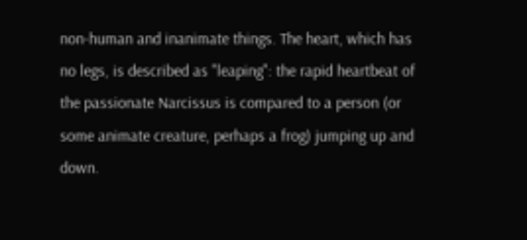non-human and inanimate things. The heart, which has no legs, is described as "leaping": the rapid heartbeat of the passionate Narcissus is compared to a person (or some animate creature, perhaps a frog) jumping up and down.